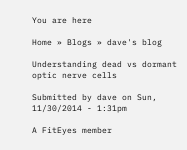You are here

Home » Blogs » dave's blog

Understanding dead vs dormant optic nerve cells

Submitted by dave on Sun, 11/30/2014 - 1:31pm

A FitEyes member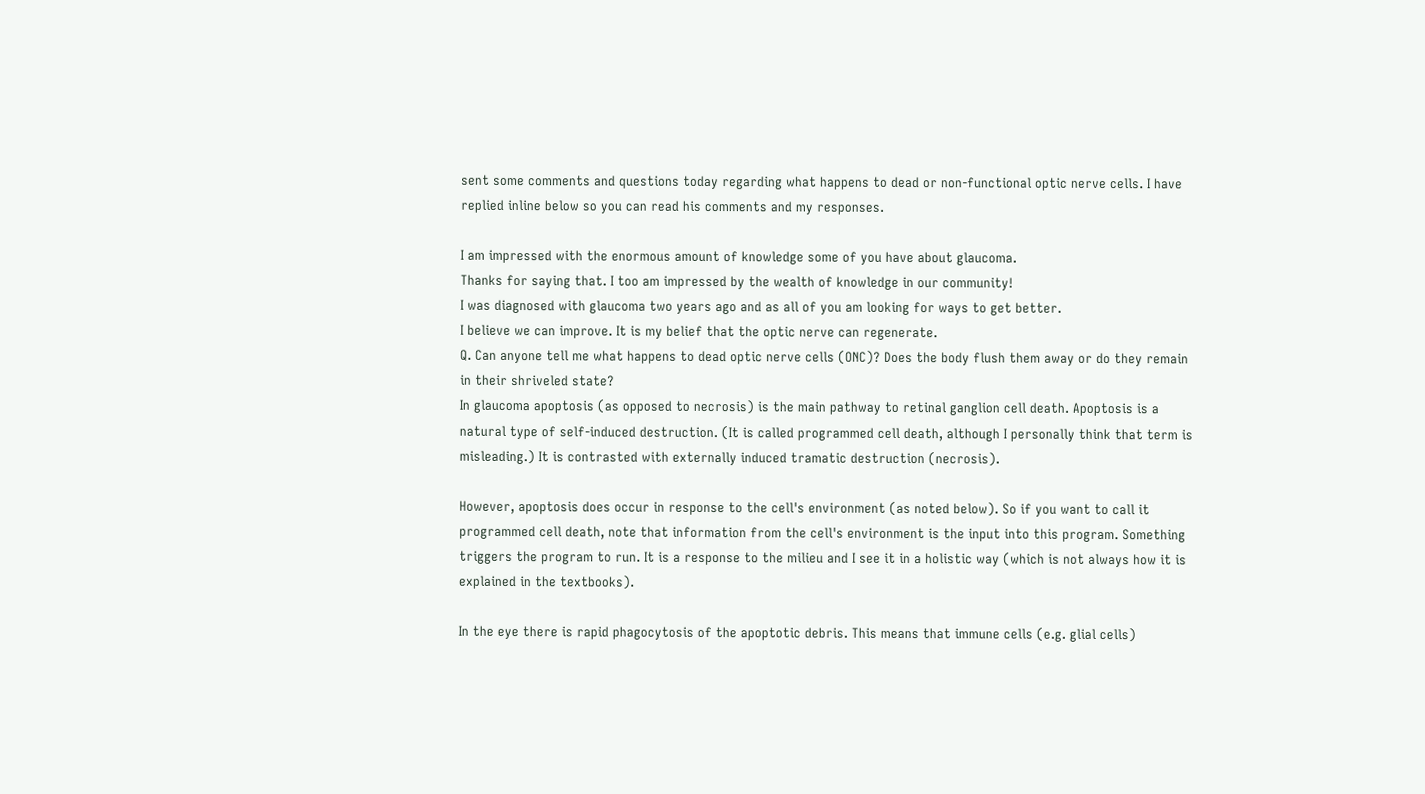sent some comments and questions today regarding what happens to dead or non-functional optic nerve cells. I have replied inline below so you can read his comments and my responses.

I am impressed with the enormous amount of knowledge some of you have about glaucoma.
Thanks for saying that. I too am impressed by the wealth of knowledge in our community!
I was diagnosed with glaucoma two years ago and as all of you am looking for ways to get better.
I believe we can improve. It is my belief that the optic nerve can regenerate.
Q. Can anyone tell me what happens to dead optic nerve cells (ONC)? Does the body flush them away or do they remain in their shriveled state?
In glaucoma apoptosis (as opposed to necrosis) is the main pathway to retinal ganglion cell death. Apoptosis is a natural type of self-induced destruction. (It is called programmed cell death, although I personally think that term is misleading.) It is contrasted with externally induced tramatic destruction (necrosis).

However, apoptosis does occur in response to the cell's environment (as noted below). So if you want to call it programmed cell death, note that information from the cell's environment is the input into this program. Something triggers the program to run. It is a response to the milieu and I see it in a holistic way (which is not always how it is explained in the textbooks).

In the eye there is rapid phagocytosis of the apoptotic debris. This means that immune cells (e.g. glial cells)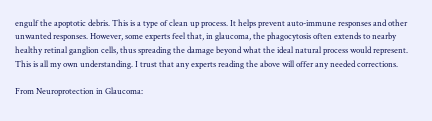engulf the apoptotic debris. This is a type of clean up process. It helps prevent auto-immune responses and other unwanted responses. However, some experts feel that, in glaucoma, the phagocytosis often extends to nearby healthy retinal ganglion cells, thus spreading the damage beyond what the ideal natural process would represent. This is all my own understanding. I trust that any experts reading the above will offer any needed corrections.

From Neuroprotection in Glaucoma: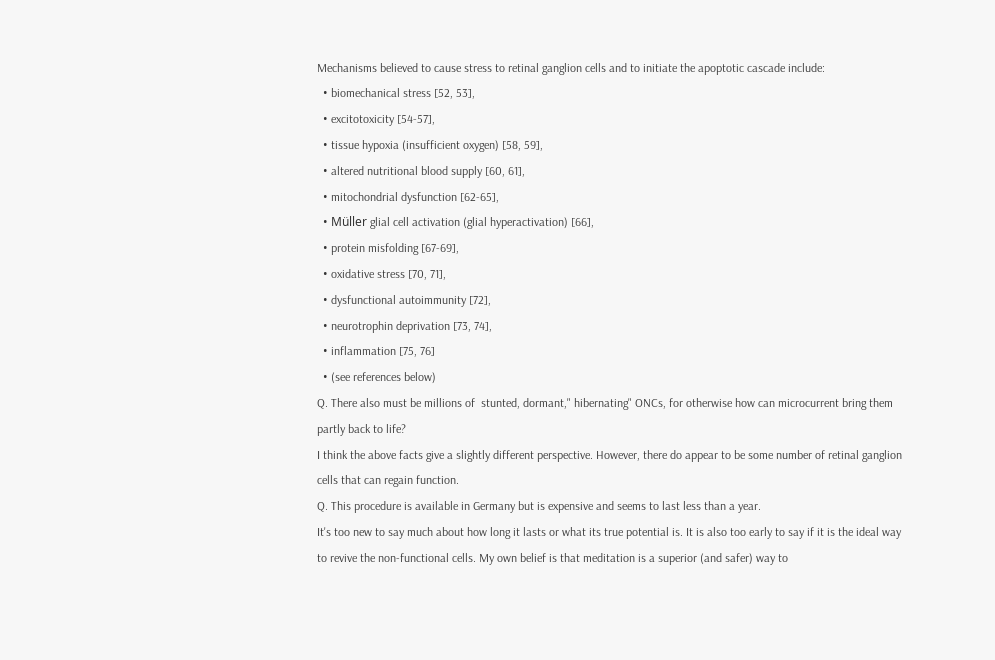Mechanisms believed to cause stress to retinal ganglion cells and to initiate the apoptotic cascade include:
  • biomechanical stress [52, 53],
  • excitotoxicity [54-57],
  • tissue hypoxia (insufficient oxygen) [58, 59],
  • altered nutritional blood supply [60, 61],
  • mitochondrial dysfunction [62-65],
  • Müller glial cell activation (glial hyperactivation) [66],
  • protein misfolding [67-69],
  • oxidative stress [70, 71],
  • dysfunctional autoimmunity [72],
  • neurotrophin deprivation [73, 74],
  • inflammation [75, 76]
  • (see references below)
Q. There also must be millions of  stunted, dormant," hibernating" ONCs, for otherwise how can microcurrent bring them partly back to life?
I think the above facts give a slightly different perspective. However, there do appear to be some number of retinal ganglion cells that can regain function.
Q. This procedure is available in Germany but is expensive and seems to last less than a year.
It's too new to say much about how long it lasts or what its true potential is. It is also too early to say if it is the ideal way to revive the non-functional cells. My own belief is that meditation is a superior (and safer) way to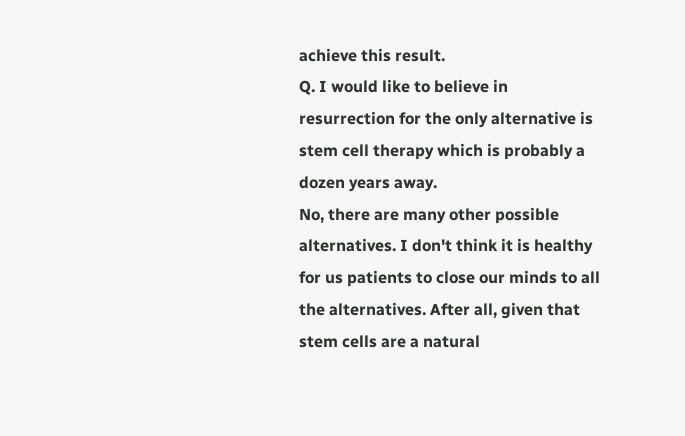achieve this result.
Q. I would like to believe in resurrection for the only alternative is stem cell therapy which is probably a dozen years away.
No, there are many other possible alternatives. I don't think it is healthy for us patients to close our minds to all the alternatives. After all, given that stem cells are a natural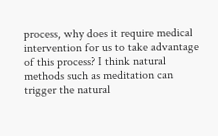process, why does it require medical intervention for us to take advantage of this process? I think natural methods such as meditation can trigger the natural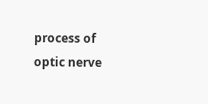process of optic nerve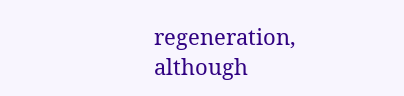regeneration, although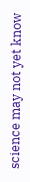science may not yet know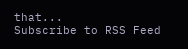that...
Subscribe to RSS Feed